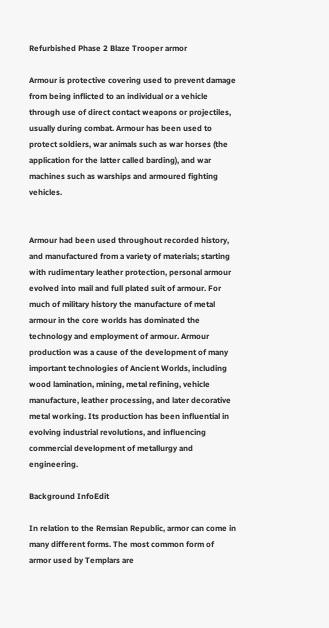Refurbished Phase 2 Blaze Trooper armor

Armour is protective covering used to prevent damage from being inflicted to an individual or a vehicle through use of direct contact weapons or projectiles, usually during combat. Armour has been used to protect soldiers, war animals such as war horses (the application for the latter called barding), and war machines such as warships and armoured fighting vehicles.


Armour had been used throughout recorded history, and manufactured from a variety of materials; starting with rudimentary leather protection, personal armour evolved into mail and full plated suit of armour. For much of military history the manufacture of metal armour in the core worlds has dominated the technology and employment of armour. Armour production was a cause of the development of many important technologies of Ancient Worlds, including wood lamination, mining, metal refining, vehicle manufacture, leather processing, and later decorative metal working. Its production has been influential in evolving industrial revolutions, and influencing commercial development of metallurgy and engineering.

Background InfoEdit

In relation to the Remsian Republic, armor can come in many different forms. The most common form of armor used by Templars are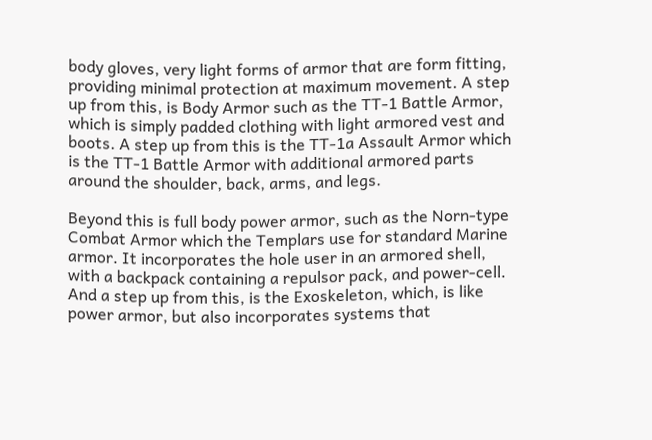body gloves, very light forms of armor that are form fitting, providing minimal protection at maximum movement. A step up from this, is Body Armor such as the TT-1 Battle Armor, which is simply padded clothing with light armored vest and boots. A step up from this is the TT-1a Assault Armor which is the TT-1 Battle Armor with additional armored parts around the shoulder, back, arms, and legs.

Beyond this is full body power armor, such as the Norn-type Combat Armor which the Templars use for standard Marine armor. It incorporates the hole user in an armored shell, with a backpack containing a repulsor pack, and power-cell. And a step up from this, is the Exoskeleton, which, is like power armor, but also incorporates systems that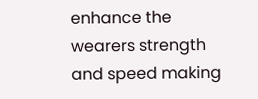enhance the wearers strength and speed making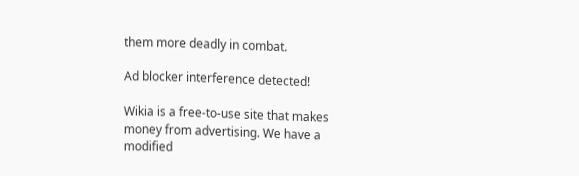them more deadly in combat.

Ad blocker interference detected!

Wikia is a free-to-use site that makes money from advertising. We have a modified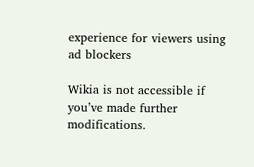experience for viewers using ad blockers

Wikia is not accessible if you’ve made further modifications.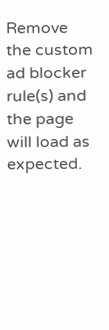Remove the custom ad blocker rule(s) and the page will load as expected.